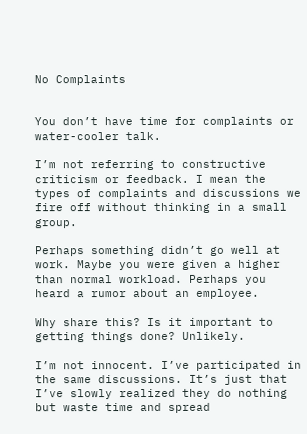No Complaints


You don’t have time for complaints or water-cooler talk.

I’m not referring to constructive criticism or feedback. I mean the types of complaints and discussions we fire off without thinking in a small group.

Perhaps something didn’t go well at work. Maybe you were given a higher than normal workload. Perhaps you heard a rumor about an employee.

Why share this? Is it important to getting things done? Unlikely.

I’m not innocent. I’ve participated in the same discussions. It’s just that I’ve slowly realized they do nothing but waste time and spread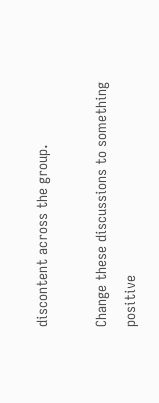discontent across the group.

Change these discussions to something positive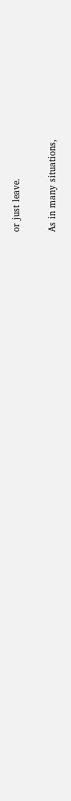or just leave.

As in many situations,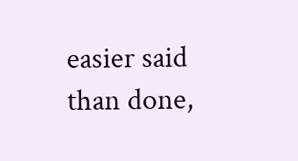easier said than done,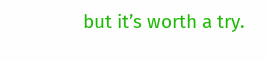but it’s worth a try.